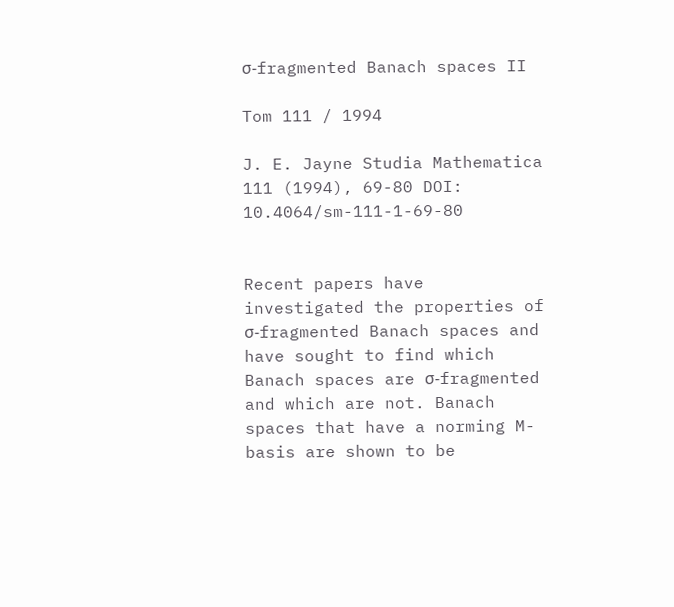σ-fragmented Banach spaces II

Tom 111 / 1994

J. E. Jayne Studia Mathematica 111 (1994), 69-80 DOI: 10.4064/sm-111-1-69-80


Recent papers have investigated the properties of σ-fragmented Banach spaces and have sought to find which Banach spaces are σ-fragmented and which are not. Banach spaces that have a norming M-basis are shown to be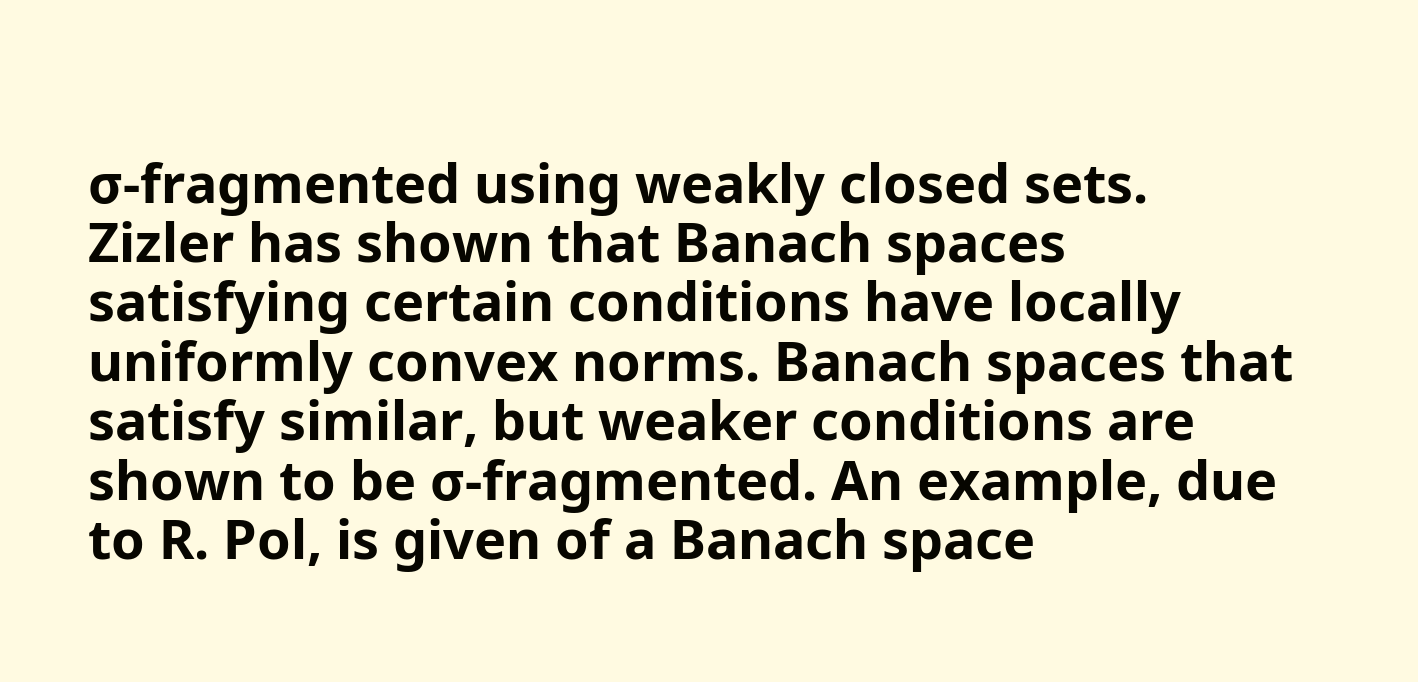σ-fragmented using weakly closed sets. Zizler has shown that Banach spaces satisfying certain conditions have locally uniformly convex norms. Banach spaces that satisfy similar, but weaker conditions are shown to be σ-fragmented. An example, due to R. Pol, is given of a Banach space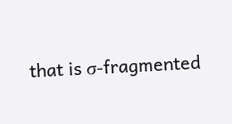that is σ-fragmented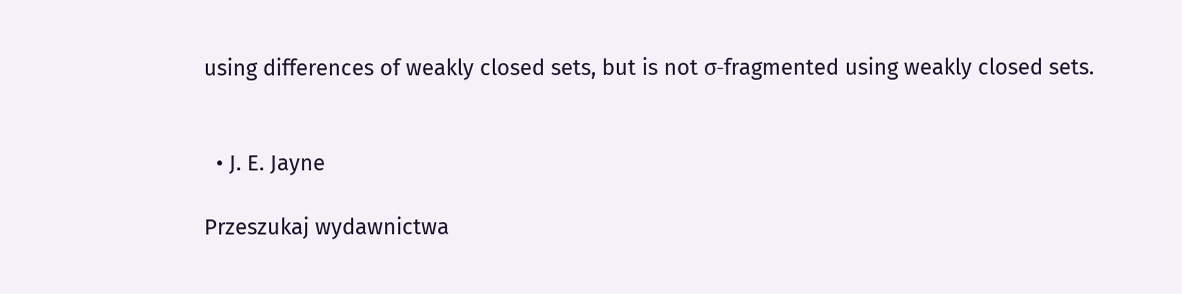using differences of weakly closed sets, but is not σ-fragmented using weakly closed sets.


  • J. E. Jayne

Przeszukaj wydawnictwa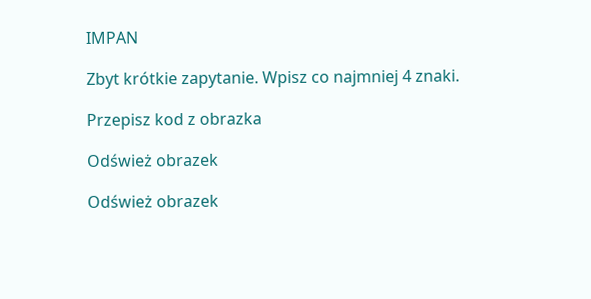IMPAN

Zbyt krótkie zapytanie. Wpisz co najmniej 4 znaki.

Przepisz kod z obrazka

Odśwież obrazek

Odśwież obrazek